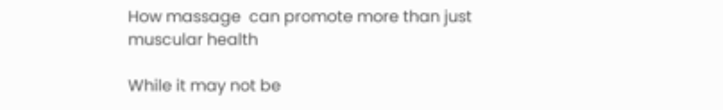How massage  can promote more than just muscular health

While it may not be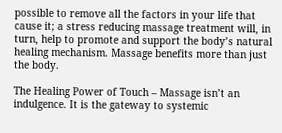possible to remove all the factors in your life that cause it; a stress reducing massage treatment will, in turn, help to promote and support the body’s natural healing mechanism. Massage benefits more than just the body.

The Healing Power of Touch – Massage isn’t an indulgence. It is the gateway to systemic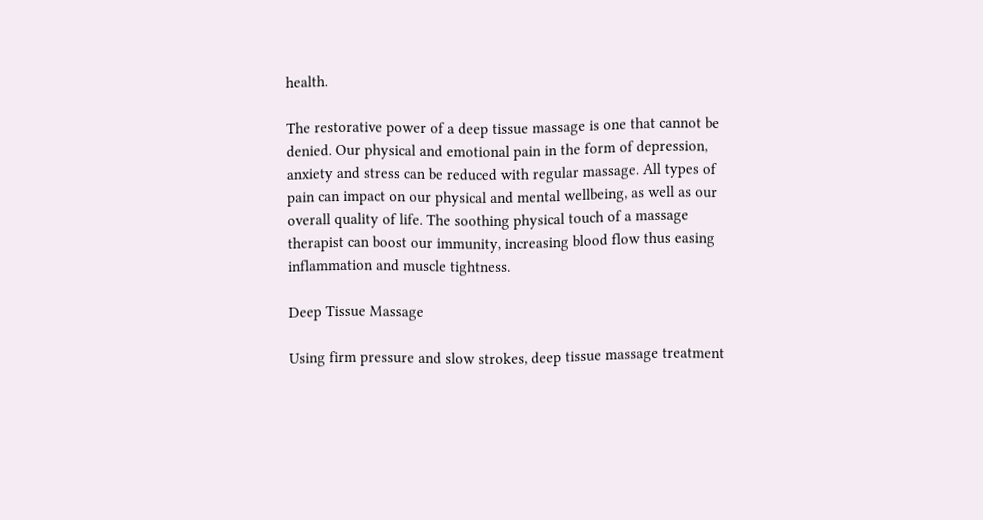health.

The restorative power of a deep tissue massage is one that cannot be denied. Our physical and emotional pain in the form of depression, anxiety and stress can be reduced with regular massage. All types of pain can impact on our physical and mental wellbeing, as well as our overall quality of life. The soothing physical touch of a massage therapist can boost our immunity, increasing blood flow thus easing inflammation and muscle tightness.

Deep Tissue Massage

Using firm pressure and slow strokes, deep tissue massage treatment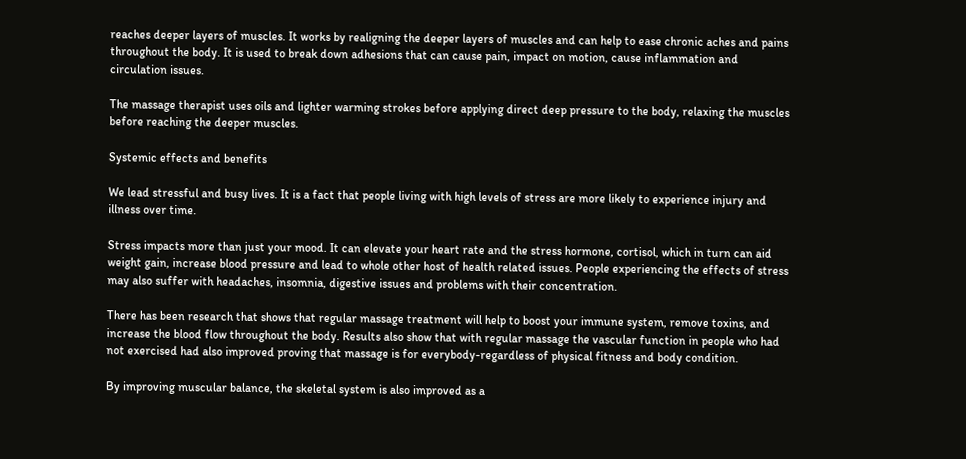reaches deeper layers of muscles. It works by realigning the deeper layers of muscles and can help to ease chronic aches and pains throughout the body. It is used to break down adhesions that can cause pain, impact on motion, cause inflammation and circulation issues.

The massage therapist uses oils and lighter warming strokes before applying direct deep pressure to the body, relaxing the muscles before reaching the deeper muscles.

Systemic effects and benefits

We lead stressful and busy lives. It is a fact that people living with high levels of stress are more likely to experience injury and illness over time.

Stress impacts more than just your mood. It can elevate your heart rate and the stress hormone, cortisol, which in turn can aid weight gain, increase blood pressure and lead to whole other host of health related issues. People experiencing the effects of stress may also suffer with headaches, insomnia, digestive issues and problems with their concentration.

There has been research that shows that regular massage treatment will help to boost your immune system, remove toxins, and increase the blood flow throughout the body. Results also show that with regular massage the vascular function in people who had not exercised had also improved proving that massage is for everybody-regardless of physical fitness and body condition.

By improving muscular balance, the skeletal system is also improved as a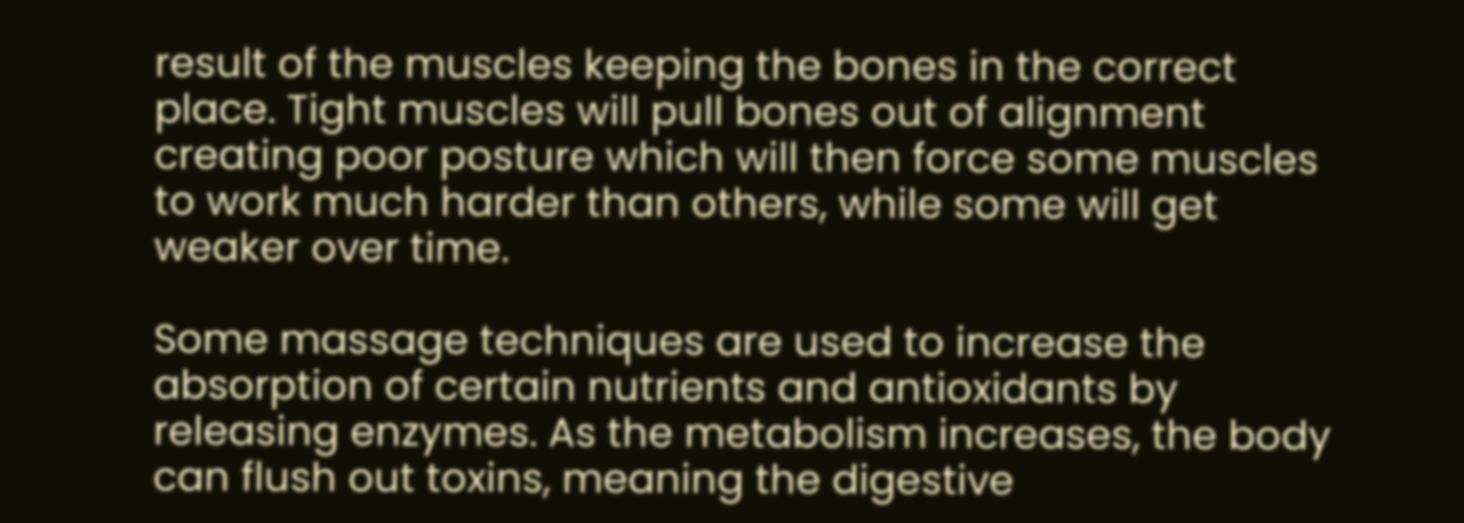result of the muscles keeping the bones in the correct place. Tight muscles will pull bones out of alignment creating poor posture which will then force some muscles to work much harder than others, while some will get weaker over time.

Some massage techniques are used to increase the absorption of certain nutrients and antioxidants by releasing enzymes. As the metabolism increases, the body can flush out toxins, meaning the digestive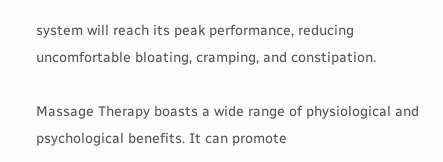system will reach its peak performance, reducing uncomfortable bloating, cramping, and constipation.

Massage Therapy boasts a wide range of physiological and psychological benefits. It can promote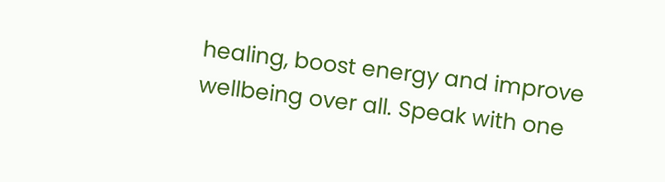healing, boost energy and improve wellbeing over all. Speak with one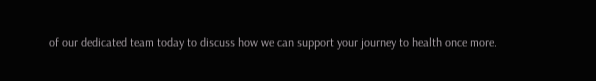of our dedicated team today to discuss how we can support your journey to health once more.